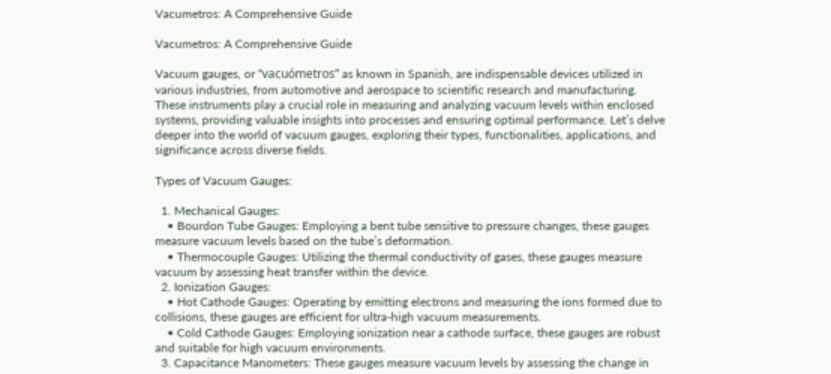Vacumetros: A Comprehensive Guide

Vacumetros: A Comprehensive Guide

Vacuum gauges, or “vacuómetros” as known in Spanish, are indispensable devices utilized in various industries, from automotive and aerospace to scientific research and manufacturing. These instruments play a crucial role in measuring and analyzing vacuum levels within enclosed systems, providing valuable insights into processes and ensuring optimal performance. Let’s delve deeper into the world of vacuum gauges, exploring their types, functionalities, applications, and significance across diverse fields.

Types of Vacuum Gauges:

  1. Mechanical Gauges:
    • Bourdon Tube Gauges: Employing a bent tube sensitive to pressure changes, these gauges measure vacuum levels based on the tube’s deformation.
    • Thermocouple Gauges: Utilizing the thermal conductivity of gases, these gauges measure vacuum by assessing heat transfer within the device.
  2. Ionization Gauges:
    • Hot Cathode Gauges: Operating by emitting electrons and measuring the ions formed due to collisions, these gauges are efficient for ultra-high vacuum measurements.
    • Cold Cathode Gauges: Employing ionization near a cathode surface, these gauges are robust and suitable for high vacuum environments.
  3. Capacitance Manometers: These gauges measure vacuum levels by assessing the change in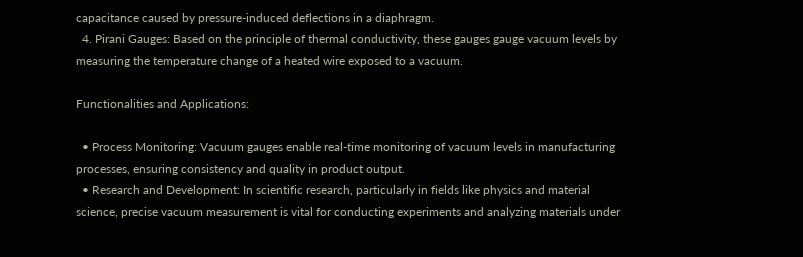capacitance caused by pressure-induced deflections in a diaphragm.
  4. Pirani Gauges: Based on the principle of thermal conductivity, these gauges gauge vacuum levels by measuring the temperature change of a heated wire exposed to a vacuum.

Functionalities and Applications:

  • Process Monitoring: Vacuum gauges enable real-time monitoring of vacuum levels in manufacturing processes, ensuring consistency and quality in product output.
  • Research and Development: In scientific research, particularly in fields like physics and material science, precise vacuum measurement is vital for conducting experiments and analyzing materials under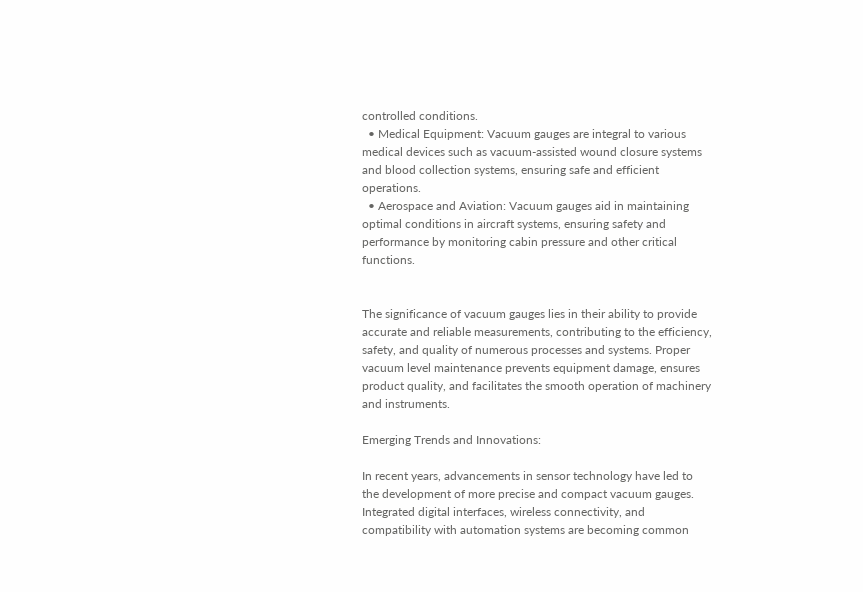controlled conditions.
  • Medical Equipment: Vacuum gauges are integral to various medical devices such as vacuum-assisted wound closure systems and blood collection systems, ensuring safe and efficient operations.
  • Aerospace and Aviation: Vacuum gauges aid in maintaining optimal conditions in aircraft systems, ensuring safety and performance by monitoring cabin pressure and other critical functions.


The significance of vacuum gauges lies in their ability to provide accurate and reliable measurements, contributing to the efficiency, safety, and quality of numerous processes and systems. Proper vacuum level maintenance prevents equipment damage, ensures product quality, and facilitates the smooth operation of machinery and instruments.

Emerging Trends and Innovations:

In recent years, advancements in sensor technology have led to the development of more precise and compact vacuum gauges. Integrated digital interfaces, wireless connectivity, and compatibility with automation systems are becoming common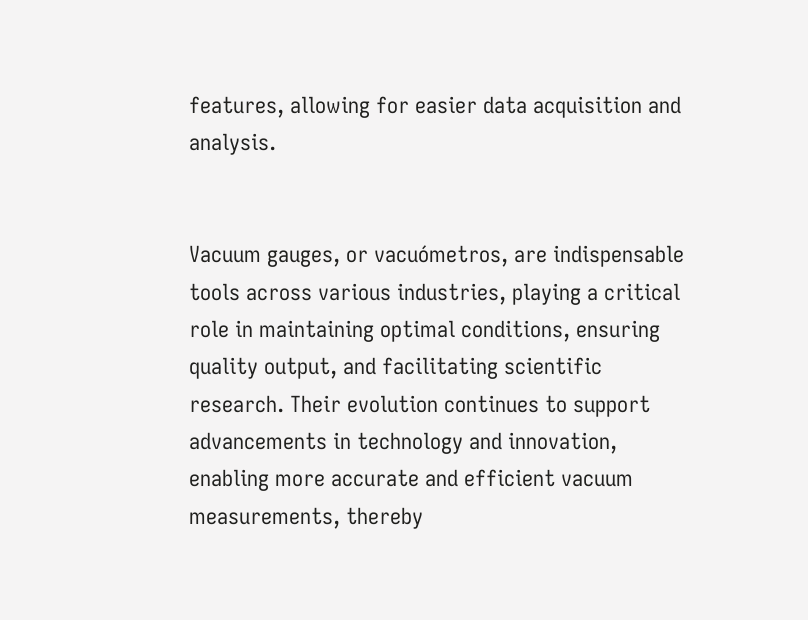features, allowing for easier data acquisition and analysis.


Vacuum gauges, or vacuómetros, are indispensable tools across various industries, playing a critical role in maintaining optimal conditions, ensuring quality output, and facilitating scientific research. Their evolution continues to support advancements in technology and innovation, enabling more accurate and efficient vacuum measurements, thereby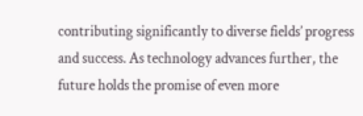contributing significantly to diverse fields’ progress and success. As technology advances further, the future holds the promise of even more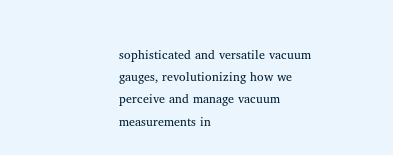sophisticated and versatile vacuum gauges, revolutionizing how we perceive and manage vacuum measurements in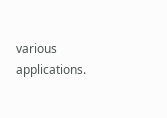various applications.